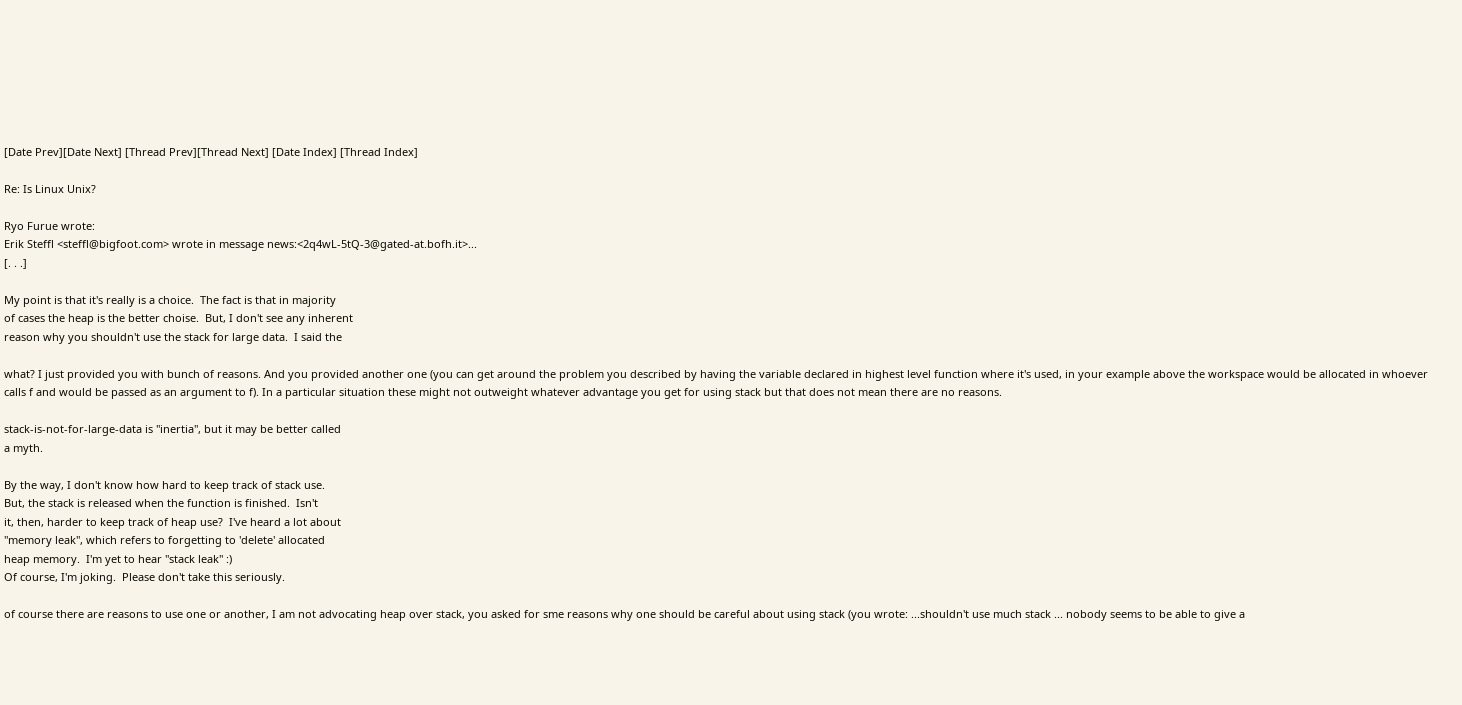[Date Prev][Date Next] [Thread Prev][Thread Next] [Date Index] [Thread Index]

Re: Is Linux Unix?

Ryo Furue wrote:
Erik Steffl <steffl@bigfoot.com> wrote in message news:<2q4wL-5tQ-3@gated-at.bofh.it>...
[. . .]

My point is that it's really is a choice.  The fact is that in majority
of cases the heap is the better choise.  But, I don't see any inherent
reason why you shouldn't use the stack for large data.  I said the

what? I just provided you with bunch of reasons. And you provided another one (you can get around the problem you described by having the variable declared in highest level function where it's used, in your example above the workspace would be allocated in whoever calls f and would be passed as an argument to f). In a particular situation these might not outweight whatever advantage you get for using stack but that does not mean there are no reasons.

stack-is-not-for-large-data is "inertia", but it may be better called
a myth.

By the way, I don't know how hard to keep track of stack use.
But, the stack is released when the function is finished.  Isn't
it, then, harder to keep track of heap use?  I've heard a lot about
"memory leak", which refers to forgetting to 'delete' allocated
heap memory.  I'm yet to hear "stack leak" :)
Of course, I'm joking.  Please don't take this seriously.

of course there are reasons to use one or another, I am not advocating heap over stack, you asked for sme reasons why one should be careful about using stack (you wrote: ...shouldn't use much stack ... nobody seems to be able to give a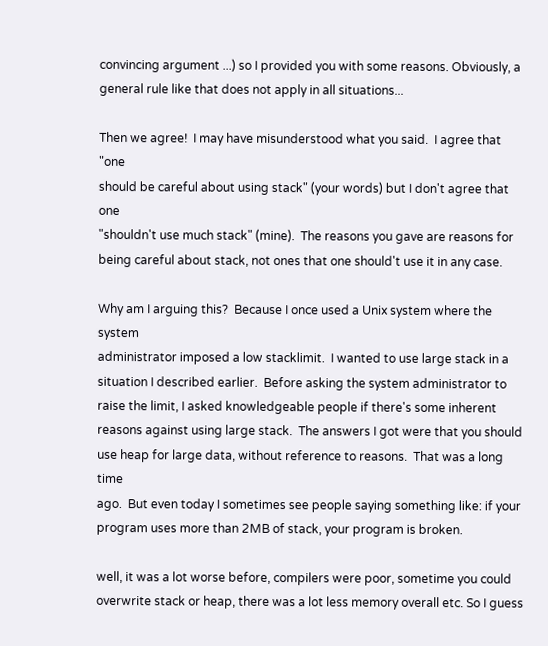convincing argument ...) so I provided you with some reasons. Obviously, a general rule like that does not apply in all situations...

Then we agree!  I may have misunderstood what you said.  I agree that "one
should be careful about using stack" (your words) but I don't agree that one
"shouldn't use much stack" (mine).  The reasons you gave are reasons for
being careful about stack, not ones that one should't use it in any case.

Why am I arguing this?  Because I once used a Unix system where the system
administrator imposed a low stacklimit.  I wanted to use large stack in a
situation I described earlier.  Before asking the system administrator to
raise the limit, I asked knowledgeable people if there's some inherent
reasons against using large stack.  The answers I got were that you should
use heap for large data, without reference to reasons.  That was a long time
ago.  But even today I sometimes see people saying something like: if your
program uses more than 2MB of stack, your program is broken.

well, it was a lot worse before, compilers were poor, sometime you could overwrite stack or heap, there was a lot less memory overall etc. So I guess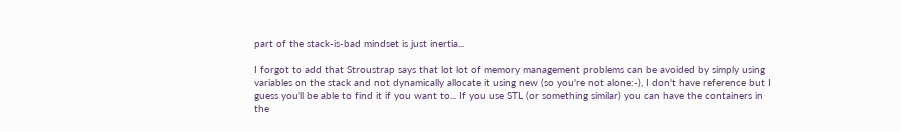part of the stack-is-bad mindset is just inertia...

I forgot to add that Stroustrap says that lot lot of memory management problems can be avoided by simply using variables on the stack and not dynamically allocate it using new (so you're not alone:-), I don't have reference but I guess you'll be able to find it if you want to... If you use STL (or something similar) you can have the containers in the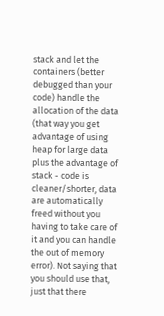stack and let the containers (better debugged than your code) handle the allocation of the data (that way you get advantage of using heap for large data plus the advantage of stack - code is cleaner/shorter, data are automatically freed without you having to take care of it and you can handle the out of memory error). Not saying that you should use that, just that there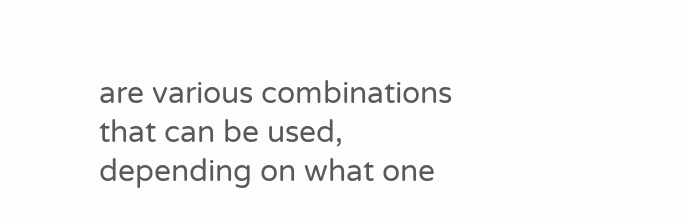are various combinations that can be used, depending on what one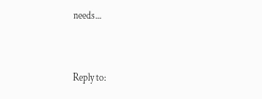needs...


Reply to: